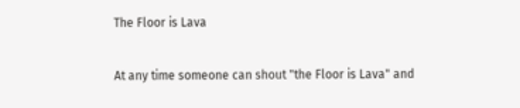The Floor is Lava

At any time someone can shout "the Floor is Lava" and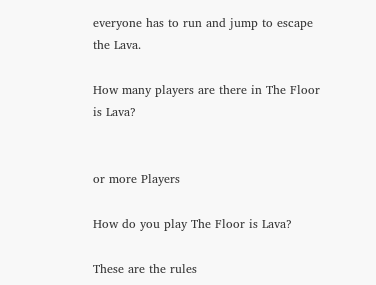everyone has to run and jump to escape the Lava.

How many players are there in The Floor is Lava?


or more Players

How do you play The Floor is Lava?

These are the rules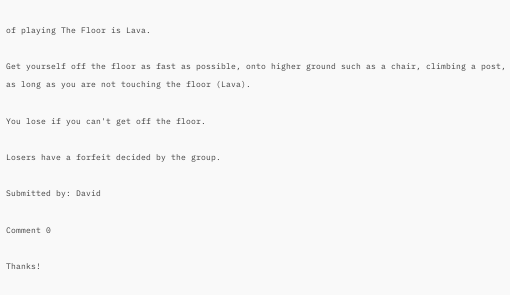of playing The Floor is Lava.

Get yourself off the floor as fast as possible, onto higher ground such as a chair, climbing a post, as long as you are not touching the floor (Lava).

You lose if you can't get off the floor.

Losers have a forfeit decided by the group.

Submitted by: David

Comment 0

Thanks!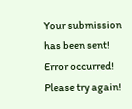Your submission
has been sent!
Error occurred!
Please try again!